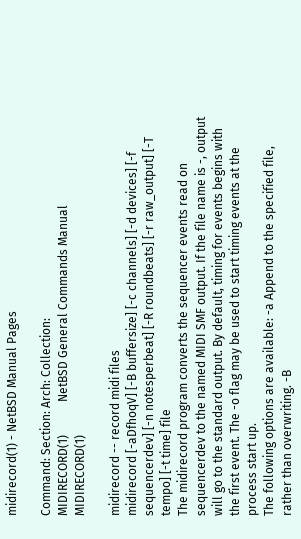midirecord(1) - NetBSD Manual Pages

Command: Section: Arch: Collection:
MIDIRECORD(1)           NetBSD General Commands Manual           MIDIRECORD(1)

midirecord -- record midi files
midirecord [-aDfhoqV] [-B buffersize] [-c channels] [-d devices] [-f sequencerdev] [-n notesperbeat] [-R roundbeats] [-r raw_output] [-T tempo] [-t time] file
The midirecord program converts the sequencer events read on sequencerdev to the named MIDI SMF output. If the file name is -, output will go to the standard output. By default, timing for events begins with the first event. The -o flag may be used to start timing events at the process start up.
The following options are available: -a Append to the specified file, rather than overwriting. -B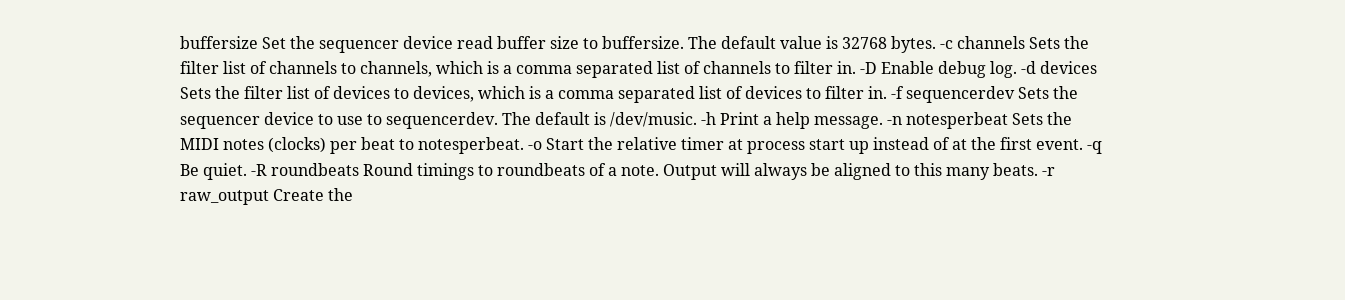buffersize Set the sequencer device read buffer size to buffersize. The default value is 32768 bytes. -c channels Sets the filter list of channels to channels, which is a comma separated list of channels to filter in. -D Enable debug log. -d devices Sets the filter list of devices to devices, which is a comma separated list of devices to filter in. -f sequencerdev Sets the sequencer device to use to sequencerdev. The default is /dev/music. -h Print a help message. -n notesperbeat Sets the MIDI notes (clocks) per beat to notesperbeat. -o Start the relative timer at process start up instead of at the first event. -q Be quiet. -R roundbeats Round timings to roundbeats of a note. Output will always be aligned to this many beats. -r raw_output Create the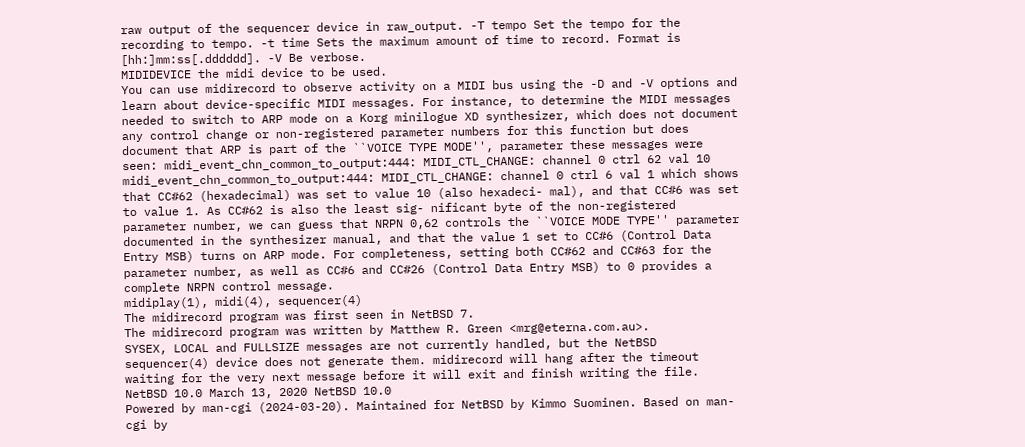raw output of the sequencer device in raw_output. -T tempo Set the tempo for the recording to tempo. -t time Sets the maximum amount of time to record. Format is [hh:]mm:ss[.dddddd]. -V Be verbose.
MIDIDEVICE the midi device to be used.
You can use midirecord to observe activity on a MIDI bus using the -D and -V options and learn about device-specific MIDI messages. For instance, to determine the MIDI messages needed to switch to ARP mode on a Korg minilogue XD synthesizer, which does not document any control change or non-registered parameter numbers for this function but does document that ARP is part of the ``VOICE TYPE MODE'', parameter these messages were seen: midi_event_chn_common_to_output:444: MIDI_CTL_CHANGE: channel 0 ctrl 62 val 10 midi_event_chn_common_to_output:444: MIDI_CTL_CHANGE: channel 0 ctrl 6 val 1 which shows that CC#62 (hexadecimal) was set to value 10 (also hexadeci- mal), and that CC#6 was set to value 1. As CC#62 is also the least sig- nificant byte of the non-registered parameter number, we can guess that NRPN 0,62 controls the ``VOICE MODE TYPE'' parameter documented in the synthesizer manual, and that the value 1 set to CC#6 (Control Data Entry MSB) turns on ARP mode. For completeness, setting both CC#62 and CC#63 for the parameter number, as well as CC#6 and CC#26 (Control Data Entry MSB) to 0 provides a complete NRPN control message.
midiplay(1), midi(4), sequencer(4)
The midirecord program was first seen in NetBSD 7.
The midirecord program was written by Matthew R. Green <mrg@eterna.com.au>.
SYSEX, LOCAL and FULLSIZE messages are not currently handled, but the NetBSD sequencer(4) device does not generate them. midirecord will hang after the timeout waiting for the very next message before it will exit and finish writing the file. NetBSD 10.0 March 13, 2020 NetBSD 10.0
Powered by man-cgi (2024-03-20). Maintained for NetBSD by Kimmo Suominen. Based on man-cgi by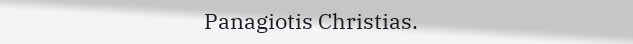Panagiotis Christias.